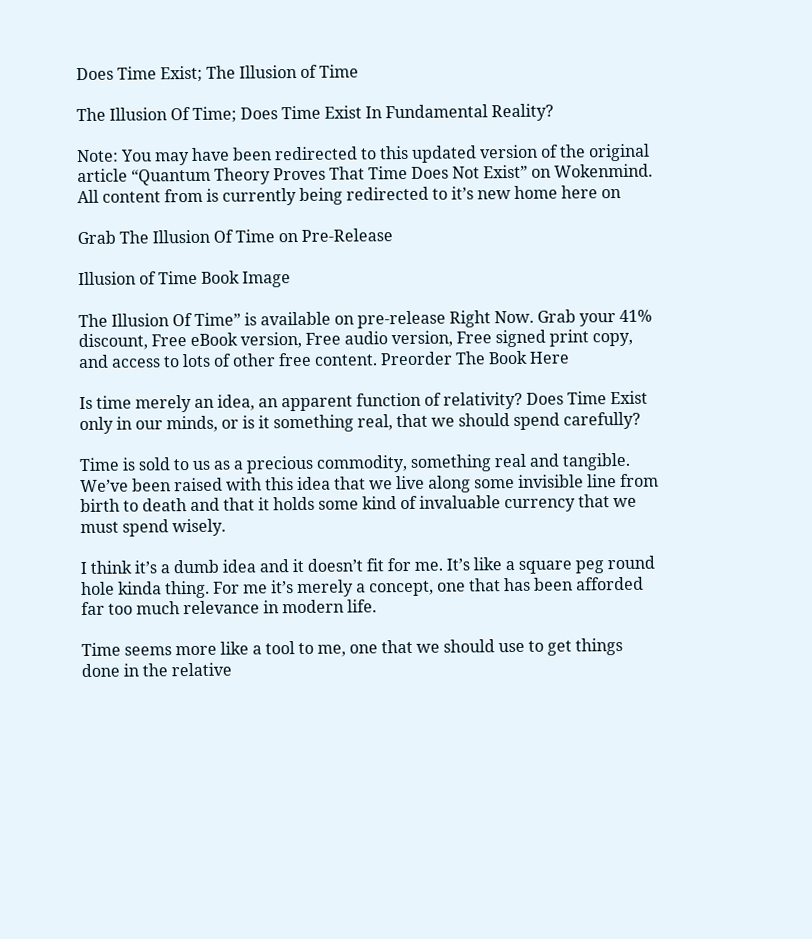Does Time Exist; The Illusion of Time

The Illusion Of Time; Does Time Exist In Fundamental Reality?

Note: You may have been redirected to this updated version of the original article “Quantum Theory Proves That Time Does Not Exist” on Wokenmind. All content from is currently being redirected to it’s new home here on

Grab The Illusion Of Time on Pre-Release

Illusion of Time Book Image

The Illusion Of Time” is available on pre-release Right Now. Grab your 41% discount, Free eBook version, Free audio version, Free signed print copy, and access to lots of other free content. Preorder The Book Here

Is time merely an idea, an apparent function of relativity? Does Time Exist only in our minds, or is it something real, that we should spend carefully?

Time is sold to us as a precious commodity, something real and tangible. We’ve been raised with this idea that we live along some invisible line from birth to death and that it holds some kind of invaluable currency that we must spend wisely.

I think it’s a dumb idea and it doesn’t fit for me. It’s like a square peg round hole kinda thing. For me it’s merely a concept, one that has been afforded far too much relevance in modern life.

Time seems more like a tool to me, one that we should use to get things done in the relative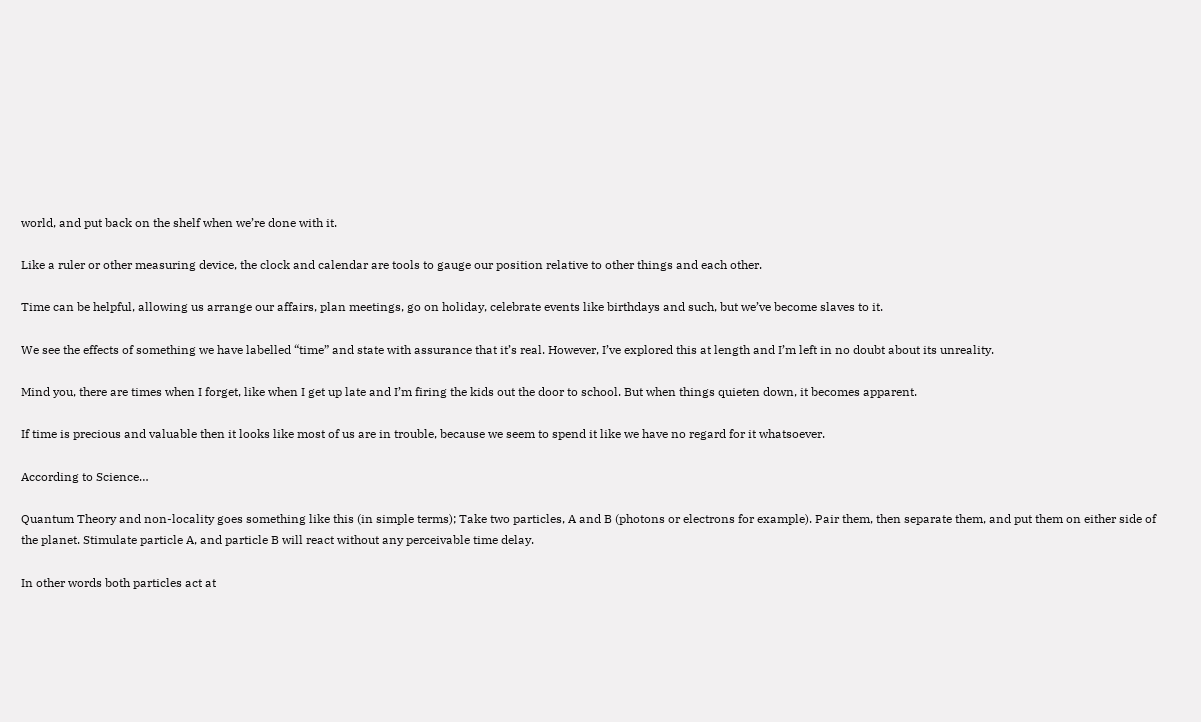world, and put back on the shelf when we’re done with it.

Like a ruler or other measuring device, the clock and calendar are tools to gauge our position relative to other things and each other.

Time can be helpful, allowing us arrange our affairs, plan meetings, go on holiday, celebrate events like birthdays and such, but we’ve become slaves to it.

We see the effects of something we have labelled “time” and state with assurance that it’s real. However, I’ve explored this at length and I’m left in no doubt about its unreality.

Mind you, there are times when I forget, like when I get up late and I’m firing the kids out the door to school. But when things quieten down, it becomes apparent.

If time is precious and valuable then it looks like most of us are in trouble, because we seem to spend it like we have no regard for it whatsoever.

According to Science…

Quantum Theory and non-locality goes something like this (in simple terms); Take two particles, A and B (photons or electrons for example). Pair them, then separate them, and put them on either side of the planet. Stimulate particle A, and particle B will react without any perceivable time delay.

In other words both particles act at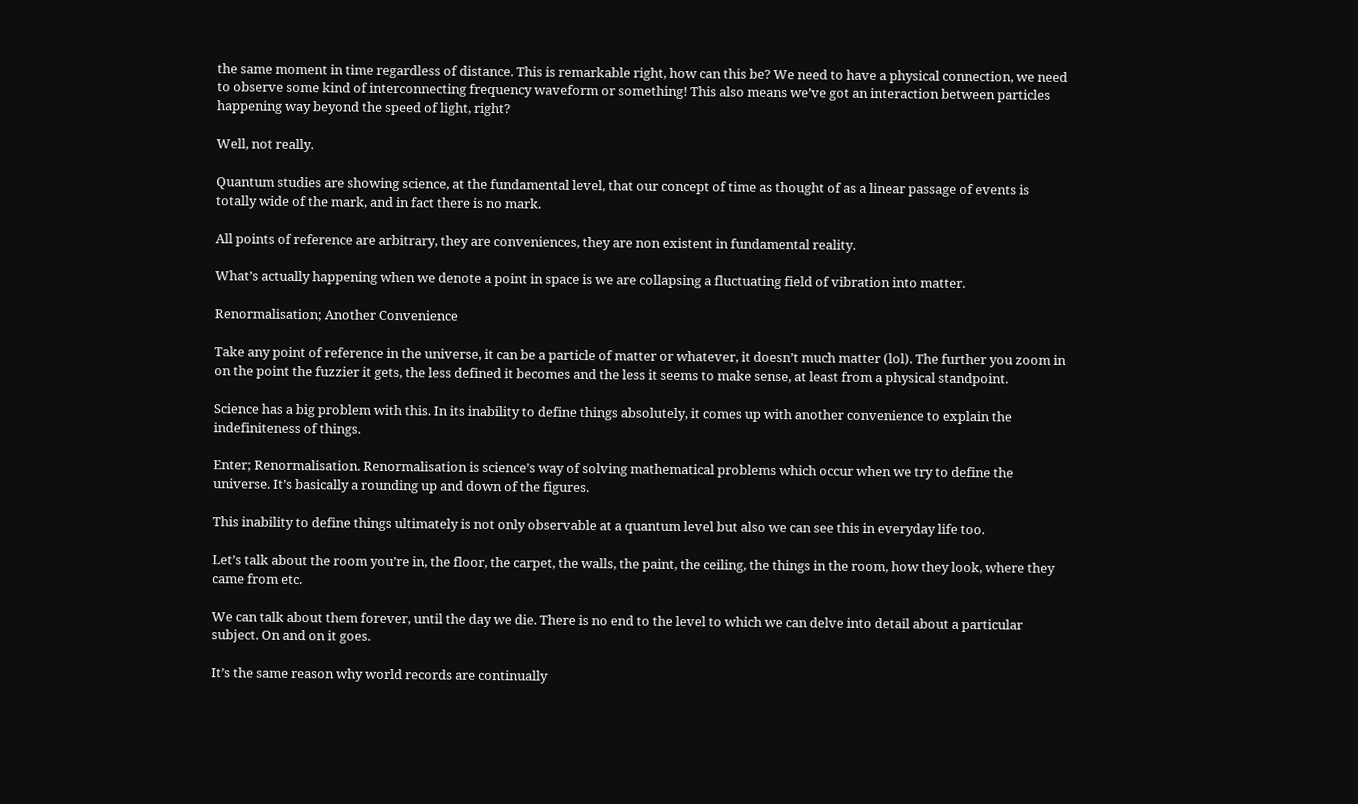the same moment in time regardless of distance. This is remarkable right, how can this be? We need to have a physical connection, we need to observe some kind of interconnecting frequency waveform or something! This also means we’ve got an interaction between particles happening way beyond the speed of light, right?

Well, not really.

Quantum studies are showing science, at the fundamental level, that our concept of time as thought of as a linear passage of events is totally wide of the mark, and in fact there is no mark.

All points of reference are arbitrary, they are conveniences, they are non existent in fundamental reality.

What’s actually happening when we denote a point in space is we are collapsing a fluctuating field of vibration into matter.

Renormalisation; Another Convenience

Take any point of reference in the universe, it can be a particle of matter or whatever, it doesn’t much matter (lol). The further you zoom in on the point the fuzzier it gets, the less defined it becomes and the less it seems to make sense, at least from a physical standpoint.

Science has a big problem with this. In its inability to define things absolutely, it comes up with another convenience to explain the indefiniteness of things.

Enter; Renormalisation. Renormalisation is science’s way of solving mathematical problems which occur when we try to define the universe. It’s basically a rounding up and down of the figures.

This inability to define things ultimately is not only observable at a quantum level but also we can see this in everyday life too.

Let’s talk about the room you’re in, the floor, the carpet, the walls, the paint, the ceiling, the things in the room, how they look, where they came from etc.

We can talk about them forever, until the day we die. There is no end to the level to which we can delve into detail about a particular subject. On and on it goes.

It’s the same reason why world records are continually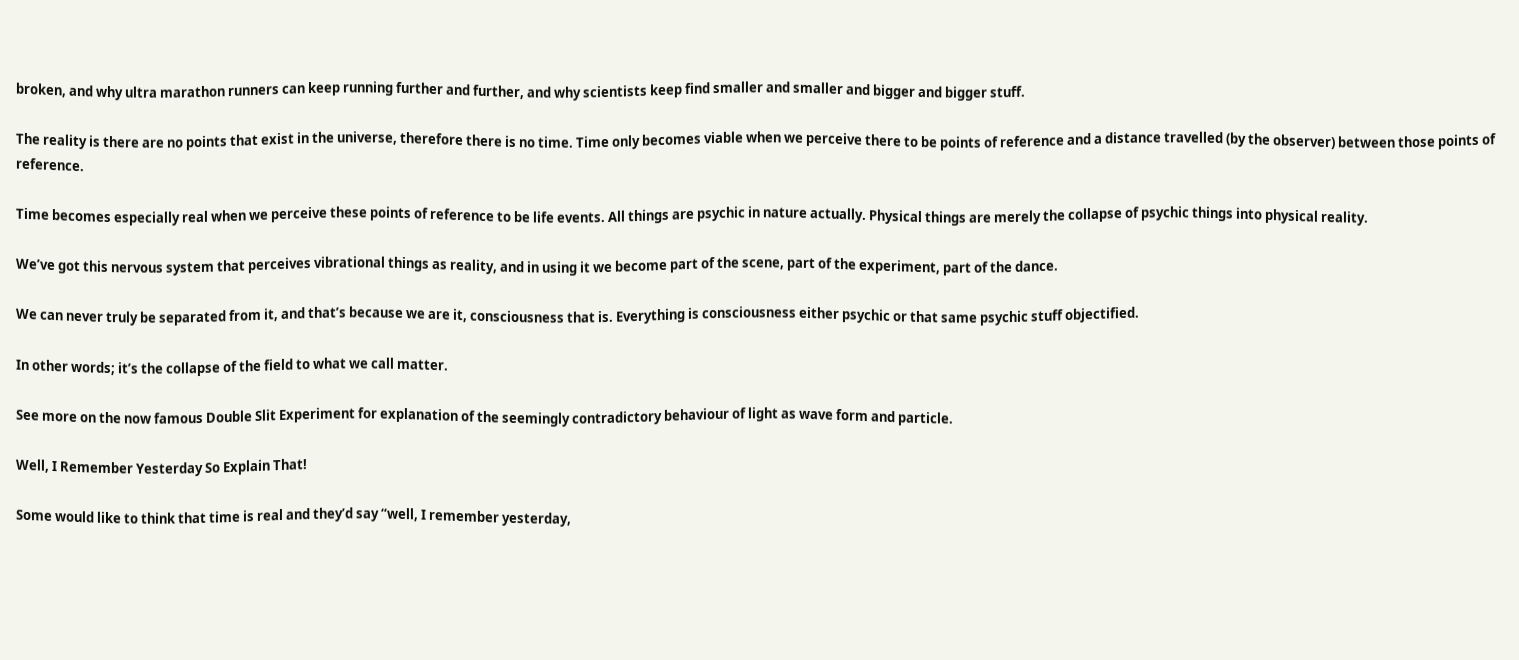broken, and why ultra marathon runners can keep running further and further, and why scientists keep find smaller and smaller and bigger and bigger stuff.

The reality is there are no points that exist in the universe, therefore there is no time. Time only becomes viable when we perceive there to be points of reference and a distance travelled (by the observer) between those points of reference.

Time becomes especially real when we perceive these points of reference to be life events. All things are psychic in nature actually. Physical things are merely the collapse of psychic things into physical reality.

We’ve got this nervous system that perceives vibrational things as reality, and in using it we become part of the scene, part of the experiment, part of the dance.

We can never truly be separated from it, and that’s because we are it, consciousness that is. Everything is consciousness either psychic or that same psychic stuff objectified.

In other words; it’s the collapse of the field to what we call matter.

See more on the now famous Double Slit Experiment for explanation of the seemingly contradictory behaviour of light as wave form and particle.

Well, I Remember Yesterday So Explain That!

Some would like to think that time is real and they’d say “well, I remember yesterday,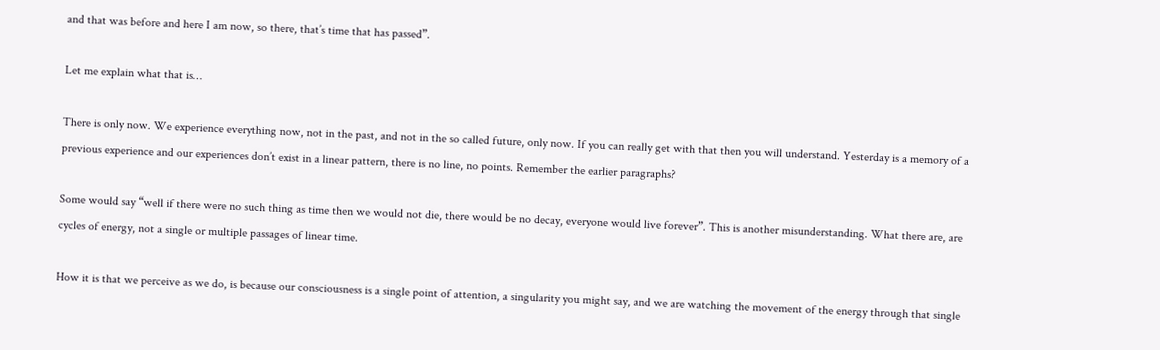and that was before and here I am now, so there, that’s time that has passed”.

Let me explain what that is…

There is only now. We experience everything now, not in the past, and not in the so called future, only now. If you can really get with that then you will understand. Yesterday is a memory of a previous experience and our experiences don’t exist in a linear pattern, there is no line, no points. Remember the earlier paragraphs?

Some would say “well if there were no such thing as time then we would not die, there would be no decay, everyone would live forever”. This is another misunderstanding. What there are, are cycles of energy, not a single or multiple passages of linear time.

How it is that we perceive as we do, is because our consciousness is a single point of attention, a singularity you might say, and we are watching the movement of the energy through that single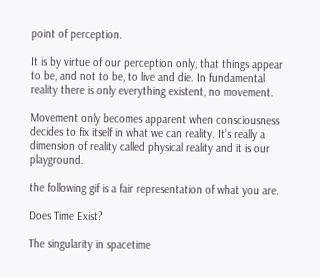point of perception.

It is by virtue of our perception only, that things appear to be, and not to be, to live and die. In fundamental reality there is only everything existent, no movement.

Movement only becomes apparent when consciousness decides to fix itself in what we can reality. It’s really a dimension of reality called physical reality and it is our playground.

the following gif is a fair representation of what you are.

Does Time Exist?

The singularity in spacetime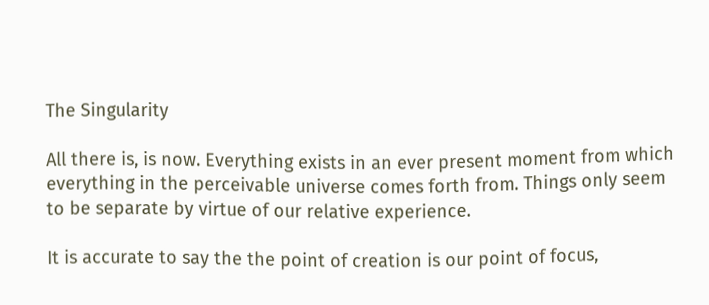The Singularity

All there is, is now. Everything exists in an ever present moment from which everything in the perceivable universe comes forth from. Things only seem to be separate by virtue of our relative experience.

It is accurate to say the the point of creation is our point of focus,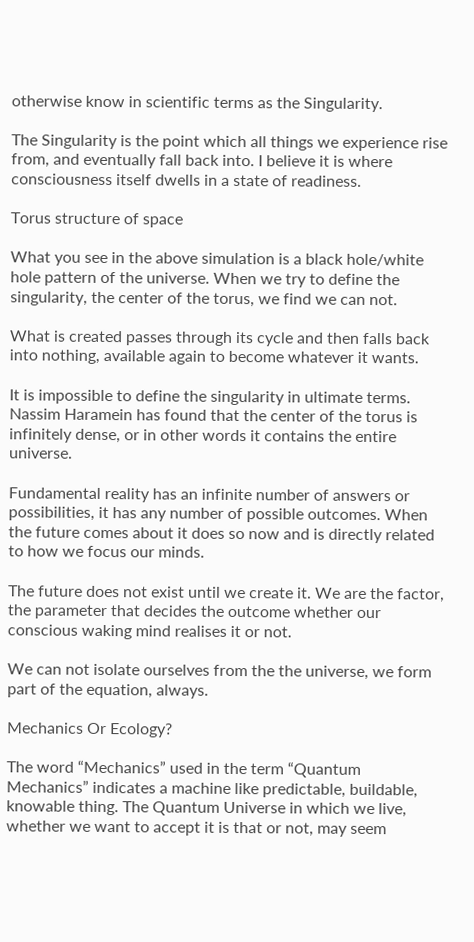otherwise know in scientific terms as the Singularity.

The Singularity is the point which all things we experience rise from, and eventually fall back into. I believe it is where consciousness itself dwells in a state of readiness.

Torus structure of space

What you see in the above simulation is a black hole/white hole pattern of the universe. When we try to define the singularity, the center of the torus, we find we can not.

What is created passes through its cycle and then falls back into nothing, available again to become whatever it wants.

It is impossible to define the singularity in ultimate terms. Nassim Haramein has found that the center of the torus is infinitely dense, or in other words it contains the entire universe.

Fundamental reality has an infinite number of answers or possibilities, it has any number of possible outcomes. When the future comes about it does so now and is directly related to how we focus our minds.

The future does not exist until we create it. We are the factor, the parameter that decides the outcome whether our conscious waking mind realises it or not.

We can not isolate ourselves from the the universe, we form part of the equation, always.

Mechanics Or Ecology?

The word “Mechanics” used in the term “Quantum Mechanics” indicates a machine like predictable, buildable, knowable thing. The Quantum Universe in which we live, whether we want to accept it is that or not, may seem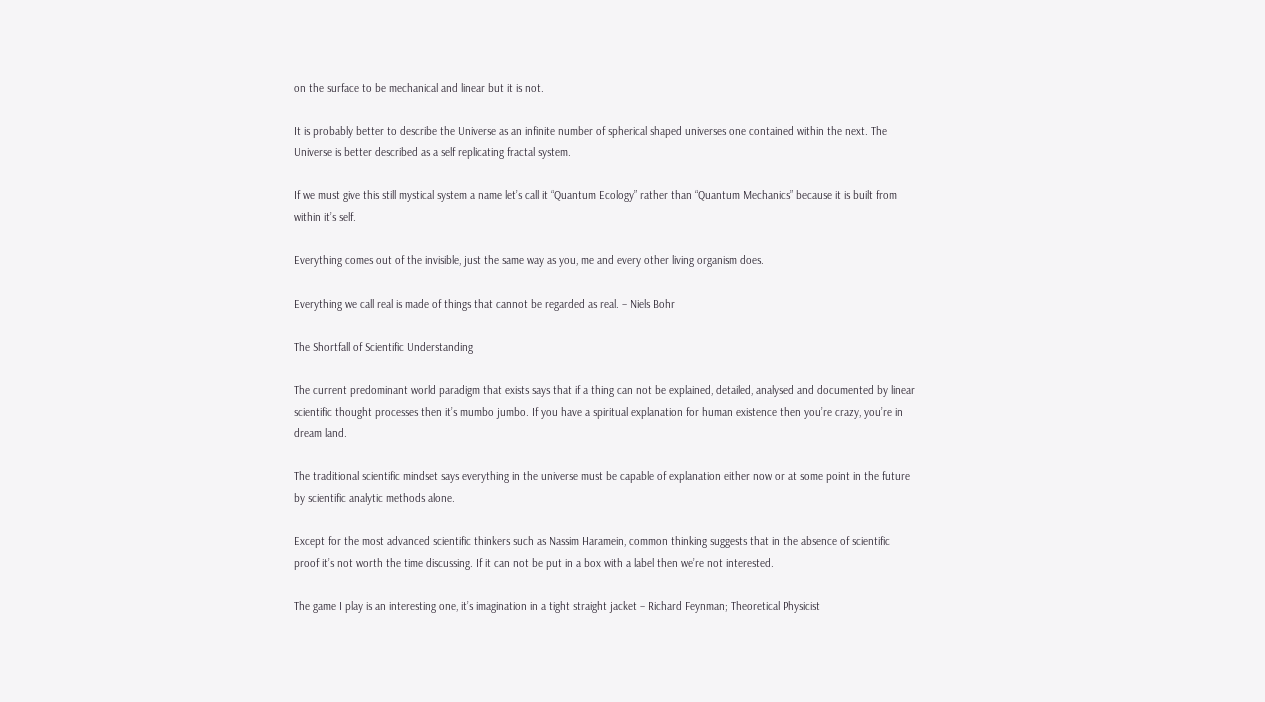on the surface to be mechanical and linear but it is not.

It is probably better to describe the Universe as an infinite number of spherical shaped universes one contained within the next. The Universe is better described as a self replicating fractal system.

If we must give this still mystical system a name let’s call it “Quantum Ecology” rather than “Quantum Mechanics” because it is built from within it’s self.

Everything comes out of the invisible, just the same way as you, me and every other living organism does.

Everything we call real is made of things that cannot be regarded as real. – Niels Bohr

The Shortfall of Scientific Understanding

The current predominant world paradigm that exists says that if a thing can not be explained, detailed, analysed and documented by linear scientific thought processes then it’s mumbo jumbo. If you have a spiritual explanation for human existence then you’re crazy, you’re in dream land.

The traditional scientific mindset says everything in the universe must be capable of explanation either now or at some point in the future by scientific analytic methods alone.

Except for the most advanced scientific thinkers such as Nassim Haramein, common thinking suggests that in the absence of scientific proof it’s not worth the time discussing. If it can not be put in a box with a label then we’re not interested.

The game I play is an interesting one, it’s imagination in a tight straight jacket – Richard Feynman; Theoretical Physicist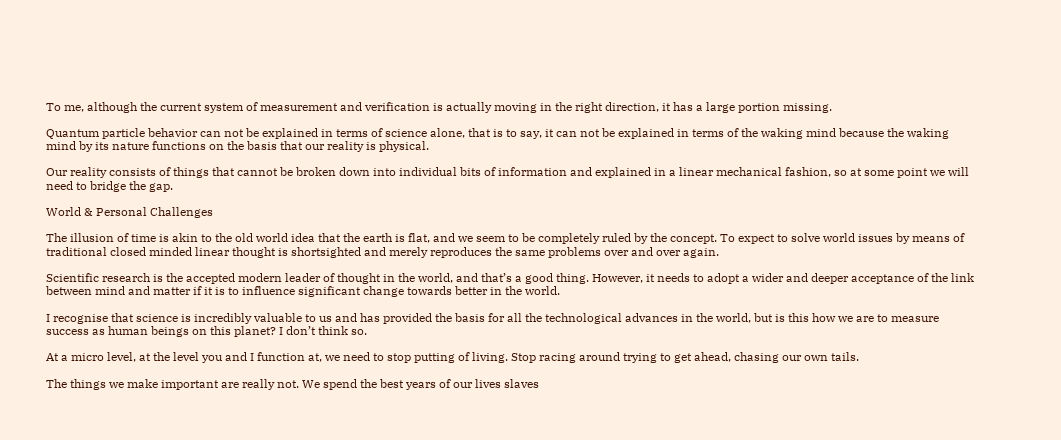To me, although the current system of measurement and verification is actually moving in the right direction, it has a large portion missing.

Quantum particle behavior can not be explained in terms of science alone, that is to say, it can not be explained in terms of the waking mind because the waking mind by its nature functions on the basis that our reality is physical.

Our reality consists of things that cannot be broken down into individual bits of information and explained in a linear mechanical fashion, so at some point we will need to bridge the gap.

World & Personal Challenges

The illusion of time is akin to the old world idea that the earth is flat, and we seem to be completely ruled by the concept. To expect to solve world issues by means of traditional closed minded linear thought is shortsighted and merely reproduces the same problems over and over again.

Scientific research is the accepted modern leader of thought in the world, and that’s a good thing. However, it needs to adopt a wider and deeper acceptance of the link between mind and matter if it is to influence significant change towards better in the world.

I recognise that science is incredibly valuable to us and has provided the basis for all the technological advances in the world, but is this how we are to measure success as human beings on this planet? I don’t think so.

At a micro level, at the level you and I function at, we need to stop putting of living. Stop racing around trying to get ahead, chasing our own tails.

The things we make important are really not. We spend the best years of our lives slaves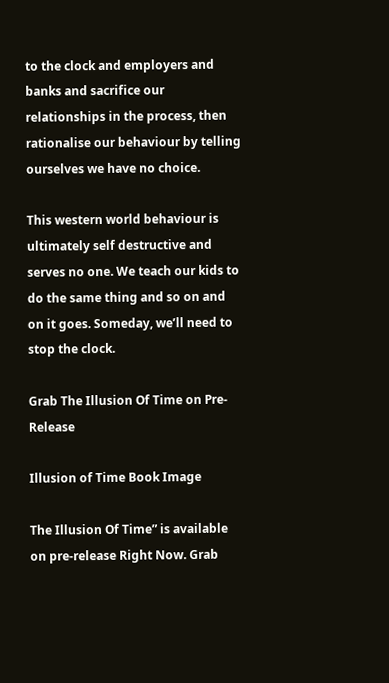to the clock and employers and banks and sacrifice our relationships in the process, then rationalise our behaviour by telling ourselves we have no choice.

This western world behaviour is ultimately self destructive and serves no one. We teach our kids to do the same thing and so on and on it goes. Someday, we’ll need to stop the clock.

Grab The Illusion Of Time on Pre-Release

Illusion of Time Book Image

The Illusion Of Time” is available on pre-release Right Now. Grab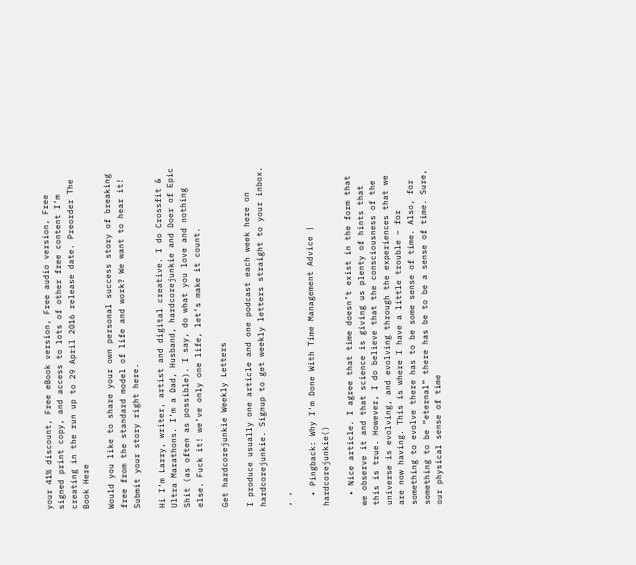your 41% discount, Free eBook version, Free audio version, Free signed print copy, and access to lots of other free content I’m creating in the run up to 29 April 2016 release date. Preorder The Book Here

Would you like to share your own personal success story of breaking free from the standard model of life and work? We want to hear it! Submit your story right here.

Hi I’m Larry, writer, artist and digital creative. I do Crossfit & Ultra Marathons. I’m a Dad, Husband, hardcorejunkie and Doer of Epic Shit (as often as possible). I say, do what you love and nothing else. Fuck it! we’ve only one life, let’s make it count.

Get hardcorejunkie Weekly Letters

I produce usually one article and one podcast each week here on hardcorejunkie. Signup to get weekly letters straight to your inbox.

, ,

  • Pingback: Why I'm Done With Time Management Advice | hardcorejunkie()

  • Nice article. I agree that time doesn’t exist in the form that we observe it and that science is giving us plenty of hints that this is true. However, I do believe that the consciousness of the universe is evolving, and evolving through the experiences that we are now having. This is where I have a little trouble – for something to evolve there has to be some sense of time. Also, for something to be “eternal” there has be to be a sense of time. Sure, our physical sense of time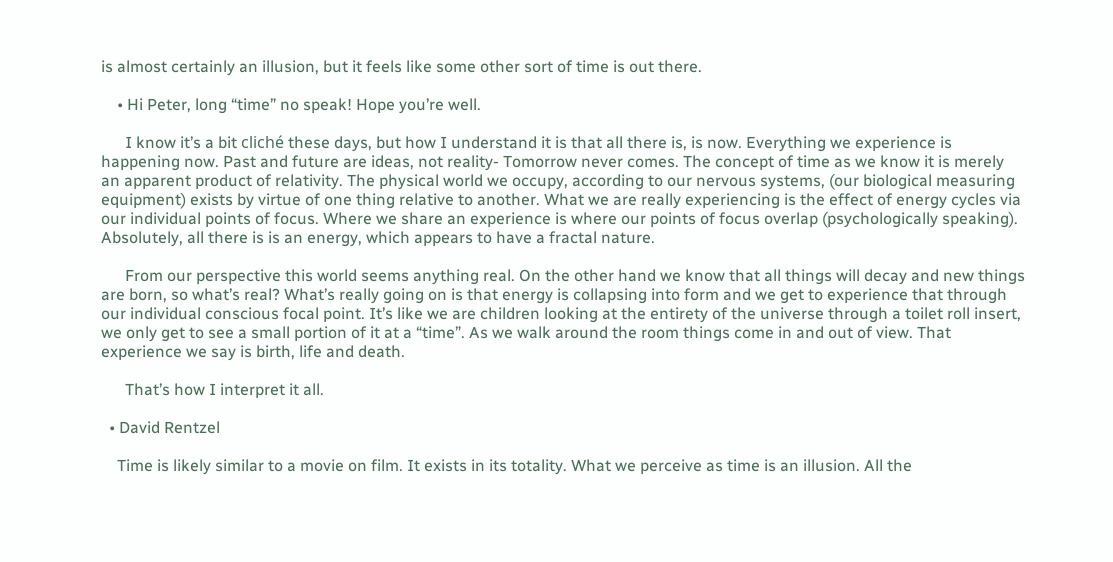is almost certainly an illusion, but it feels like some other sort of time is out there.

    • Hi Peter, long “time” no speak! Hope you’re well.

      I know it’s a bit cliché these days, but how I understand it is that all there is, is now. Everything we experience is happening now. Past and future are ideas, not reality- Tomorrow never comes. The concept of time as we know it is merely an apparent product of relativity. The physical world we occupy, according to our nervous systems, (our biological measuring equipment) exists by virtue of one thing relative to another. What we are really experiencing is the effect of energy cycles via our individual points of focus. Where we share an experience is where our points of focus overlap (psychologically speaking). Absolutely, all there is is an energy, which appears to have a fractal nature.

      From our perspective this world seems anything real. On the other hand we know that all things will decay and new things are born, so what’s real? What’s really going on is that energy is collapsing into form and we get to experience that through our individual conscious focal point. It’s like we are children looking at the entirety of the universe through a toilet roll insert, we only get to see a small portion of it at a “time”. As we walk around the room things come in and out of view. That experience we say is birth, life and death.

      That’s how I interpret it all.

  • David Rentzel

    Time is likely similar to a movie on film. It exists in its totality. What we perceive as time is an illusion. All the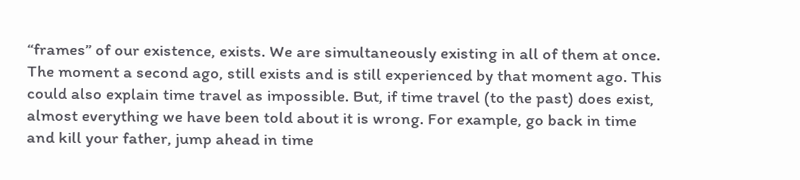“frames” of our existence, exists. We are simultaneously existing in all of them at once. The moment a second ago, still exists and is still experienced by that moment ago. This could also explain time travel as impossible. But, if time travel (to the past) does exist, almost everything we have been told about it is wrong. For example, go back in time and kill your father, jump ahead in time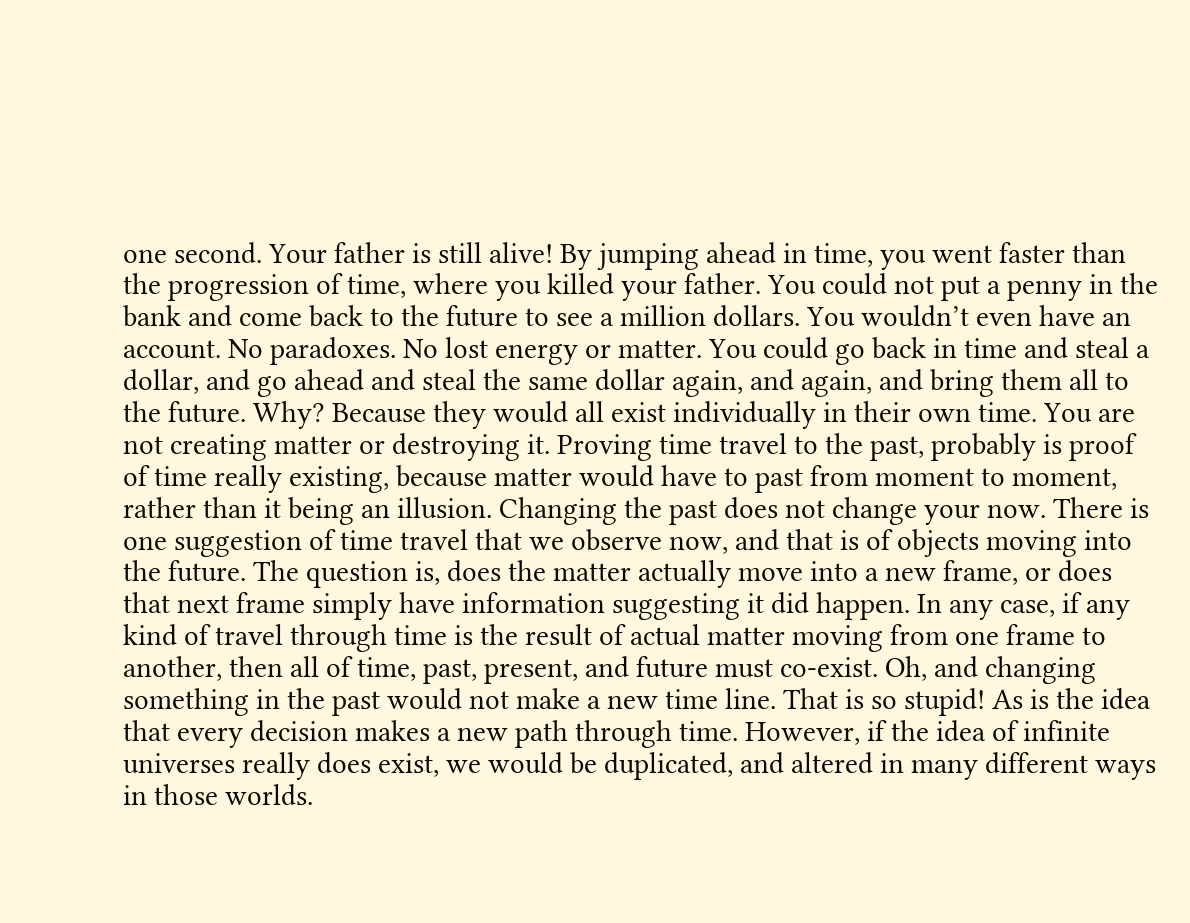one second. Your father is still alive! By jumping ahead in time, you went faster than the progression of time, where you killed your father. You could not put a penny in the bank and come back to the future to see a million dollars. You wouldn’t even have an account. No paradoxes. No lost energy or matter. You could go back in time and steal a dollar, and go ahead and steal the same dollar again, and again, and bring them all to the future. Why? Because they would all exist individually in their own time. You are not creating matter or destroying it. Proving time travel to the past, probably is proof of time really existing, because matter would have to past from moment to moment, rather than it being an illusion. Changing the past does not change your now. There is one suggestion of time travel that we observe now, and that is of objects moving into the future. The question is, does the matter actually move into a new frame, or does that next frame simply have information suggesting it did happen. In any case, if any kind of travel through time is the result of actual matter moving from one frame to another, then all of time, past, present, and future must co-exist. Oh, and changing something in the past would not make a new time line. That is so stupid! As is the idea that every decision makes a new path through time. However, if the idea of infinite universes really does exist, we would be duplicated, and altered in many different ways in those worlds.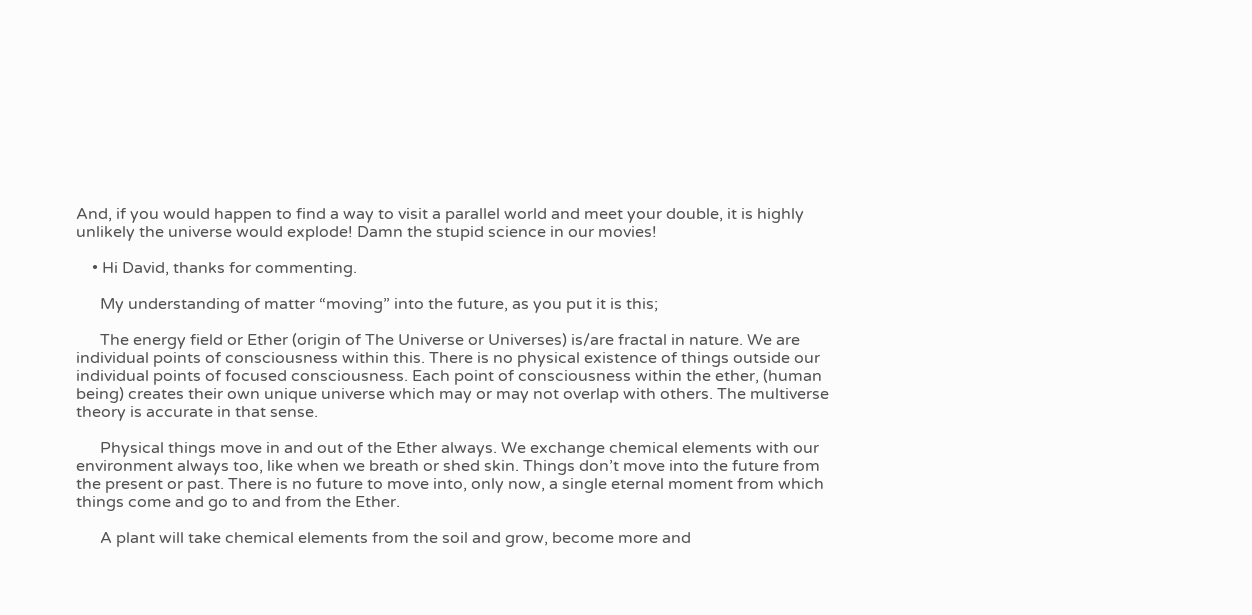And, if you would happen to find a way to visit a parallel world and meet your double, it is highly unlikely the universe would explode! Damn the stupid science in our movies!

    • Hi David, thanks for commenting.

      My understanding of matter “moving” into the future, as you put it is this;

      The energy field or Ether (origin of The Universe or Universes) is/are fractal in nature. We are individual points of consciousness within this. There is no physical existence of things outside our individual points of focused consciousness. Each point of consciousness within the ether, (human being) creates their own unique universe which may or may not overlap with others. The multiverse theory is accurate in that sense.

      Physical things move in and out of the Ether always. We exchange chemical elements with our environment always too, like when we breath or shed skin. Things don’t move into the future from the present or past. There is no future to move into, only now, a single eternal moment from which things come and go to and from the Ether.

      A plant will take chemical elements from the soil and grow, become more and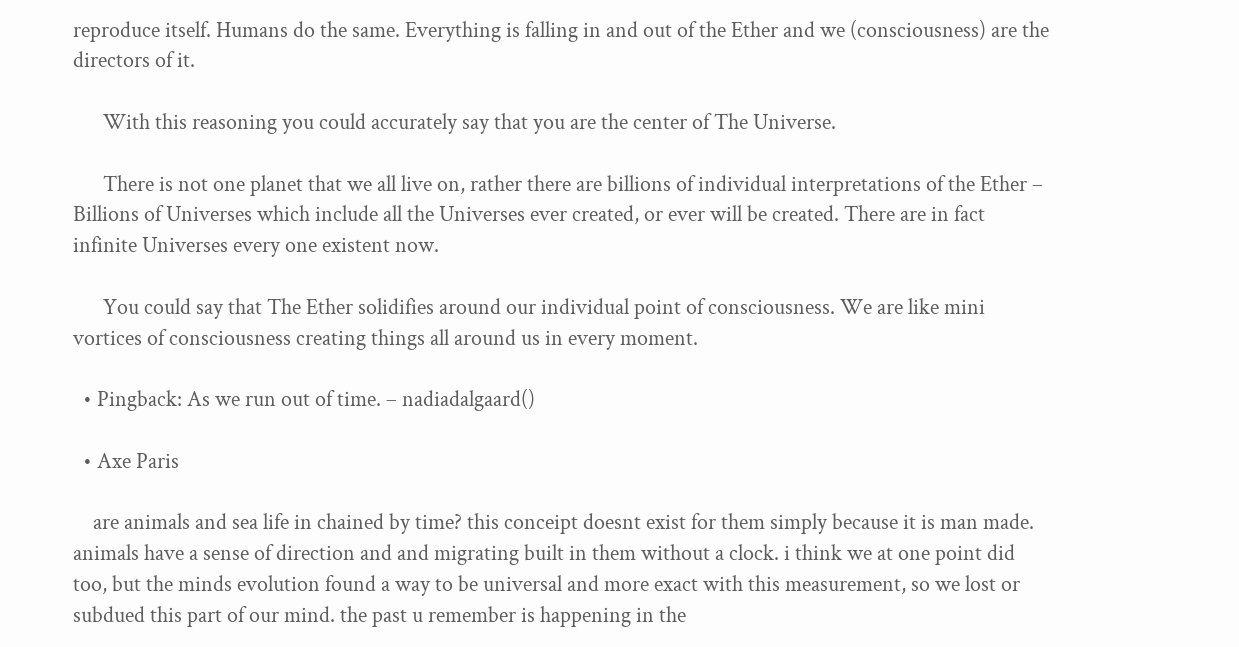reproduce itself. Humans do the same. Everything is falling in and out of the Ether and we (consciousness) are the directors of it.

      With this reasoning you could accurately say that you are the center of The Universe.

      There is not one planet that we all live on, rather there are billions of individual interpretations of the Ether – Billions of Universes which include all the Universes ever created, or ever will be created. There are in fact infinite Universes every one existent now.

      You could say that The Ether solidifies around our individual point of consciousness. We are like mini vortices of consciousness creating things all around us in every moment.

  • Pingback: As we run out of time. – nadiadalgaard()

  • Axe Paris

    are animals and sea life in chained by time? this conceipt doesnt exist for them simply because it is man made. animals have a sense of direction and and migrating built in them without a clock. i think we at one point did too, but the minds evolution found a way to be universal and more exact with this measurement, so we lost or subdued this part of our mind. the past u remember is happening in the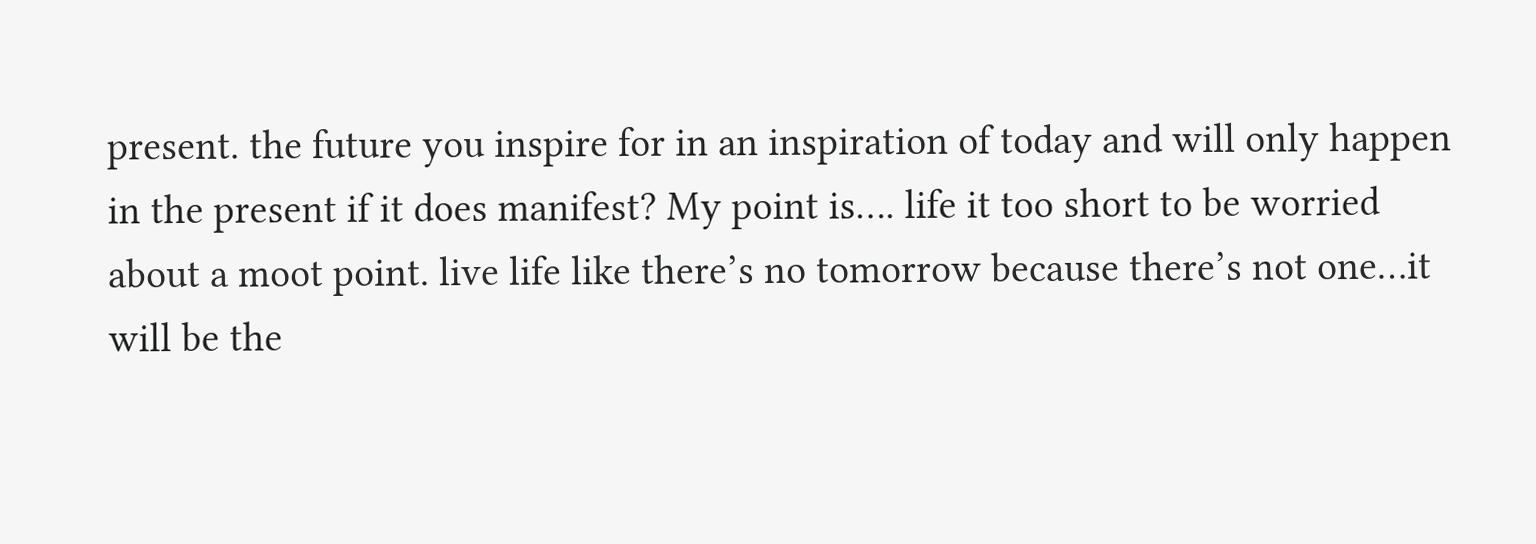present. the future you inspire for in an inspiration of today and will only happen in the present if it does manifest? My point is…. life it too short to be worried about a moot point. live life like there’s no tomorrow because there’s not one…it will be the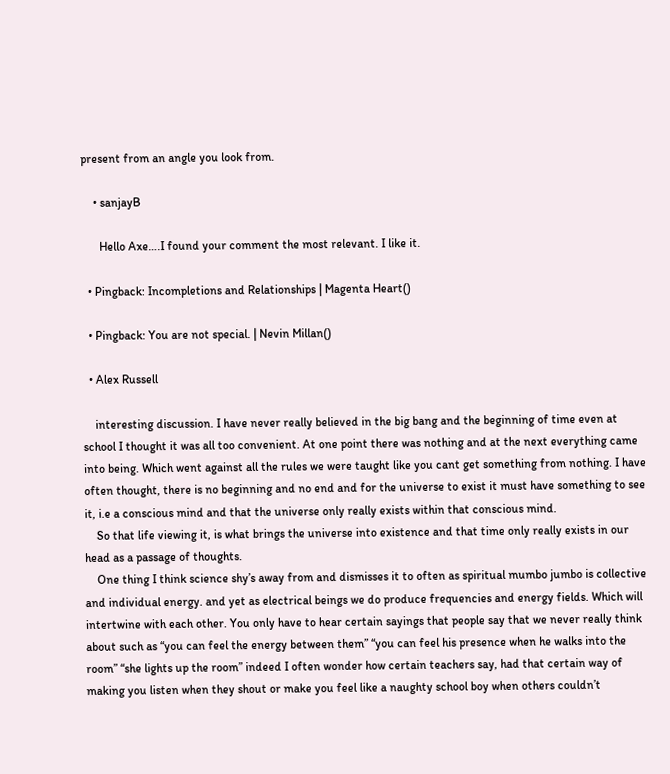present from an angle you look from.

    • sanjayB

      Hello Axe….I found your comment the most relevant. I like it.

  • Pingback: Incompletions and Relationships | Magenta Heart()

  • Pingback: You are not special. | Nevin Millan()

  • Alex Russell

    interesting discussion. I have never really believed in the big bang and the beginning of time even at school I thought it was all too convenient. At one point there was nothing and at the next everything came into being. Which went against all the rules we were taught like you cant get something from nothing. I have often thought, there is no beginning and no end and for the universe to exist it must have something to see it, i.e a conscious mind and that the universe only really exists within that conscious mind.
    So that life viewing it, is what brings the universe into existence and that time only really exists in our head as a passage of thoughts.
    One thing I think science shy’s away from and dismisses it to often as spiritual mumbo jumbo is collective and individual energy. and yet as electrical beings we do produce frequencies and energy fields. Which will intertwine with each other. You only have to hear certain sayings that people say that we never really think about such as “you can feel the energy between them” “you can feel his presence when he walks into the room” “she lights up the room” indeed I often wonder how certain teachers say, had that certain way of making you listen when they shout or make you feel like a naughty school boy when others couldn’t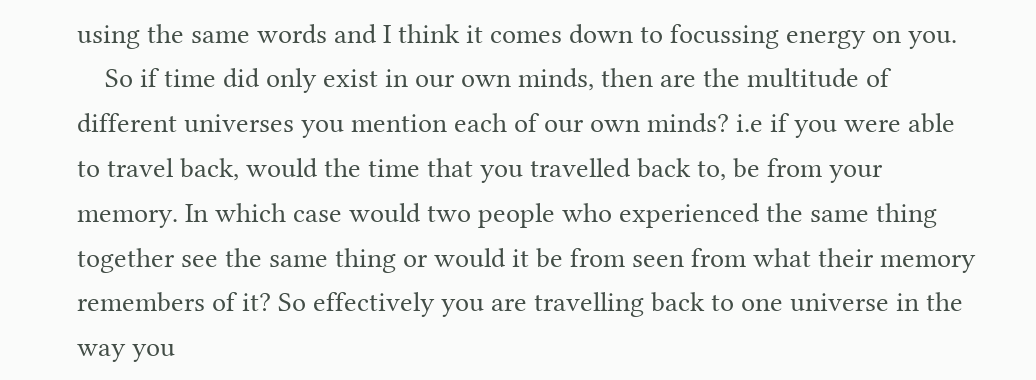using the same words and I think it comes down to focussing energy on you.
    So if time did only exist in our own minds, then are the multitude of different universes you mention each of our own minds? i.e if you were able to travel back, would the time that you travelled back to, be from your memory. In which case would two people who experienced the same thing together see the same thing or would it be from seen from what their memory remembers of it? So effectively you are travelling back to one universe in the way you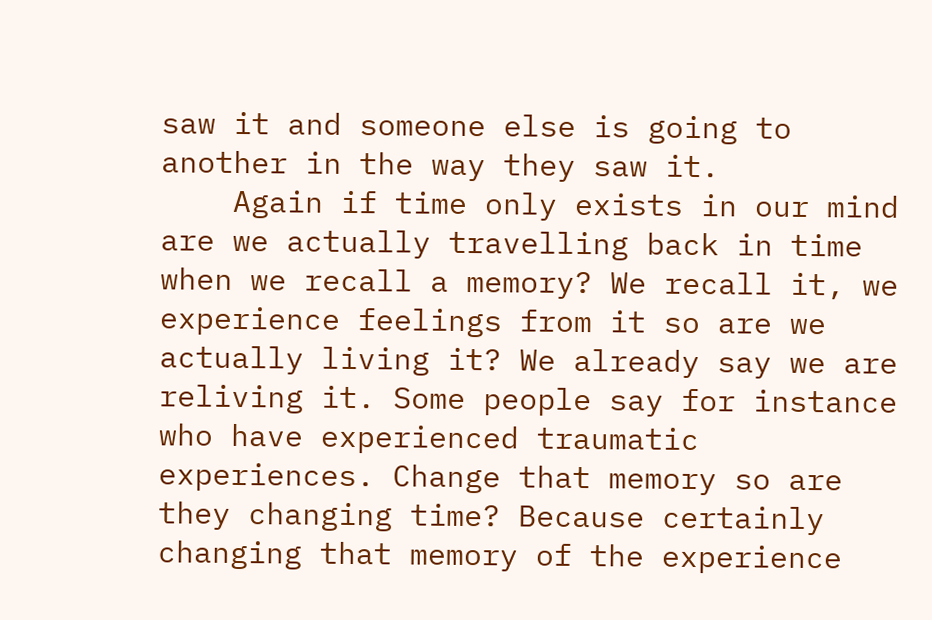saw it and someone else is going to another in the way they saw it.
    Again if time only exists in our mind are we actually travelling back in time when we recall a memory? We recall it, we experience feelings from it so are we actually living it? We already say we are reliving it. Some people say for instance who have experienced traumatic experiences. Change that memory so are they changing time? Because certainly changing that memory of the experience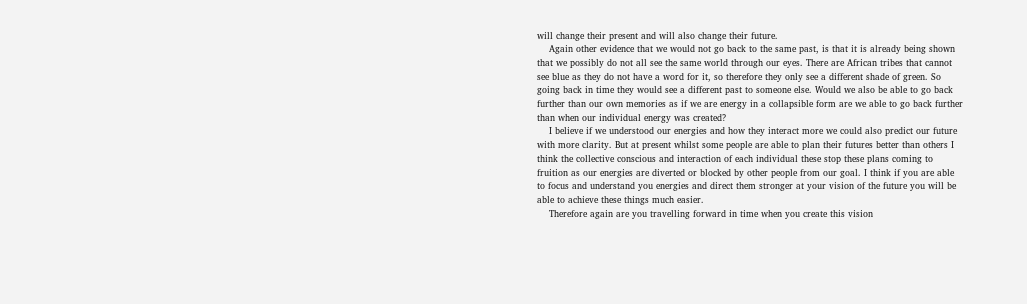will change their present and will also change their future.
    Again other evidence that we would not go back to the same past, is that it is already being shown that we possibly do not all see the same world through our eyes. There are African tribes that cannot see blue as they do not have a word for it, so therefore they only see a different shade of green. So going back in time they would see a different past to someone else. Would we also be able to go back further than our own memories as if we are energy in a collapsible form are we able to go back further than when our individual energy was created?
    I believe if we understood our energies and how they interact more we could also predict our future with more clarity. But at present whilst some people are able to plan their futures better than others I think the collective conscious and interaction of each individual these stop these plans coming to fruition as our energies are diverted or blocked by other people from our goal. I think if you are able to focus and understand you energies and direct them stronger at your vision of the future you will be able to achieve these things much easier.
    Therefore again are you travelling forward in time when you create this vision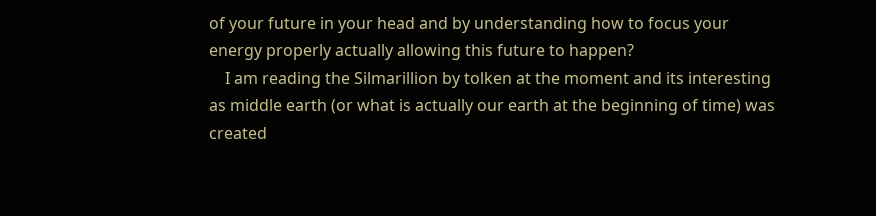of your future in your head and by understanding how to focus your energy properly actually allowing this future to happen?
    I am reading the Silmarillion by tolken at the moment and its interesting as middle earth (or what is actually our earth at the beginning of time) was created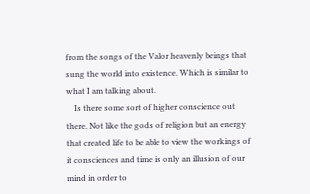from the songs of the Valor heavenly beings that sung the world into existence. Which is similar to what I am talking about.
    Is there some sort of higher conscience out there. Not like the gods of religion but an energy that created life to be able to view the workings of it consciences and time is only an illusion of our mind in order to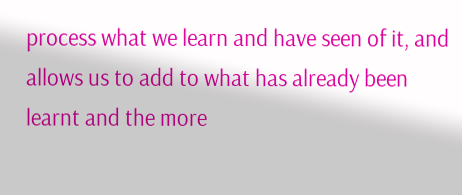process what we learn and have seen of it, and allows us to add to what has already been learnt and the more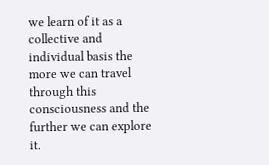we learn of it as a collective and individual basis the more we can travel through this consciousness and the further we can explore it.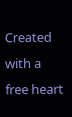Created with a free heart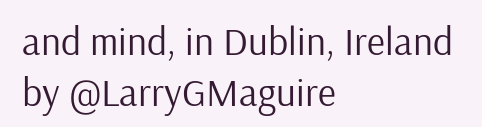and mind, in Dublin, Ireland by @LarryGMaguire